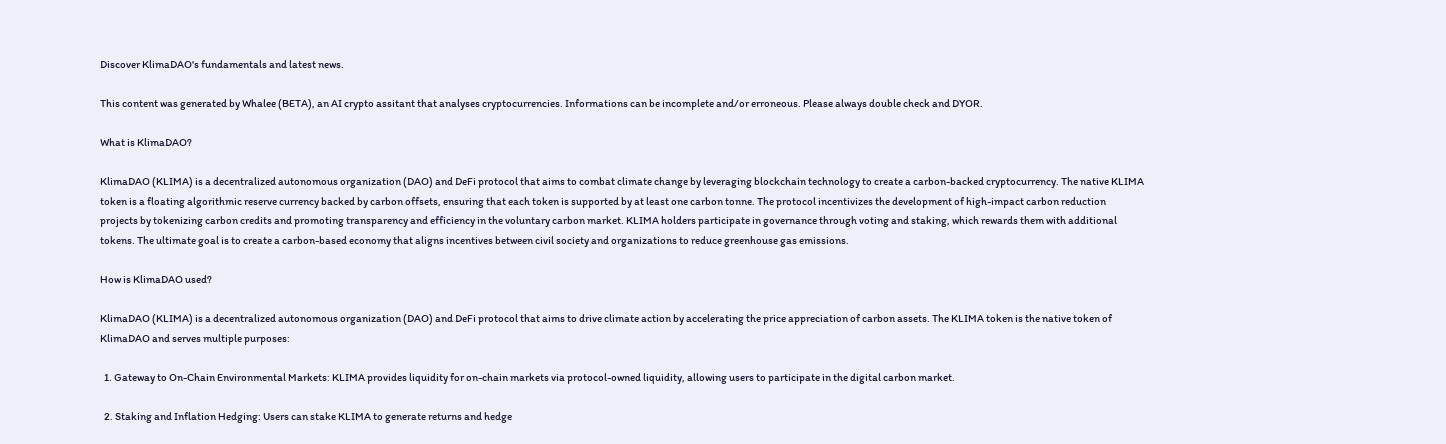Discover KlimaDAO's fundamentals and latest news.

This content was generated by Whalee (BETA), an AI crypto assitant that analyses cryptocurrencies. Informations can be incomplete and/or erroneous. Please always double check and DYOR.

What is KlimaDAO?

KlimaDAO (KLIMA) is a decentralized autonomous organization (DAO) and DeFi protocol that aims to combat climate change by leveraging blockchain technology to create a carbon-backed cryptocurrency. The native KLIMA token is a floating algorithmic reserve currency backed by carbon offsets, ensuring that each token is supported by at least one carbon tonne. The protocol incentivizes the development of high-impact carbon reduction projects by tokenizing carbon credits and promoting transparency and efficiency in the voluntary carbon market. KLIMA holders participate in governance through voting and staking, which rewards them with additional tokens. The ultimate goal is to create a carbon-based economy that aligns incentives between civil society and organizations to reduce greenhouse gas emissions.

How is KlimaDAO used?

KlimaDAO (KLIMA) is a decentralized autonomous organization (DAO) and DeFi protocol that aims to drive climate action by accelerating the price appreciation of carbon assets. The KLIMA token is the native token of KlimaDAO and serves multiple purposes:

  1. Gateway to On-Chain Environmental Markets: KLIMA provides liquidity for on-chain markets via protocol-owned liquidity, allowing users to participate in the digital carbon market.

  2. Staking and Inflation Hedging: Users can stake KLIMA to generate returns and hedge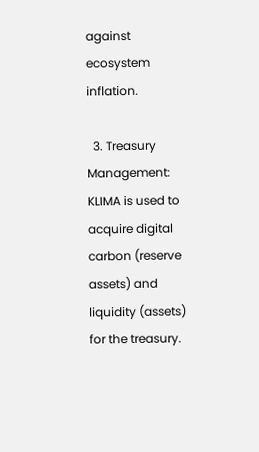against ecosystem inflation.

  3. Treasury Management: KLIMA is used to acquire digital carbon (reserve assets) and liquidity (assets) for the treasury.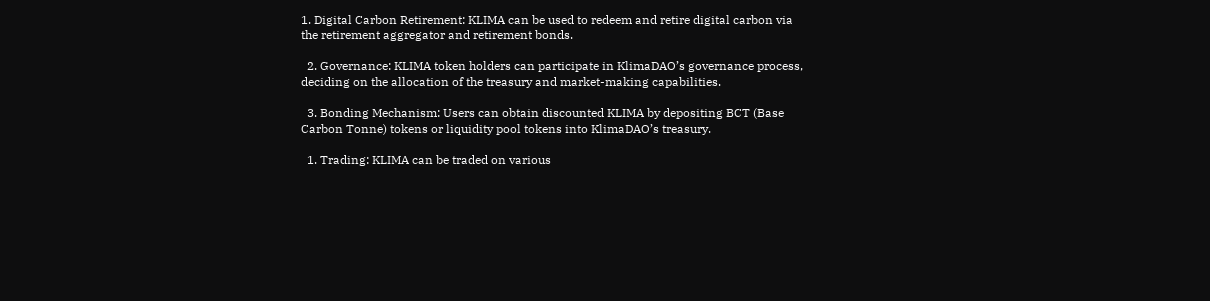1. Digital Carbon Retirement: KLIMA can be used to redeem and retire digital carbon via the retirement aggregator and retirement bonds.

  2. Governance: KLIMA token holders can participate in KlimaDAO’s governance process, deciding on the allocation of the treasury and market-making capabilities.

  3. Bonding Mechanism: Users can obtain discounted KLIMA by depositing BCT (Base Carbon Tonne) tokens or liquidity pool tokens into KlimaDAO’s treasury.

  1. Trading: KLIMA can be traded on various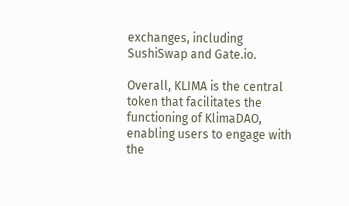exchanges, including SushiSwap and Gate.io.

Overall, KLIMA is the central token that facilitates the functioning of KlimaDAO, enabling users to engage with the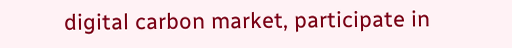digital carbon market, participate in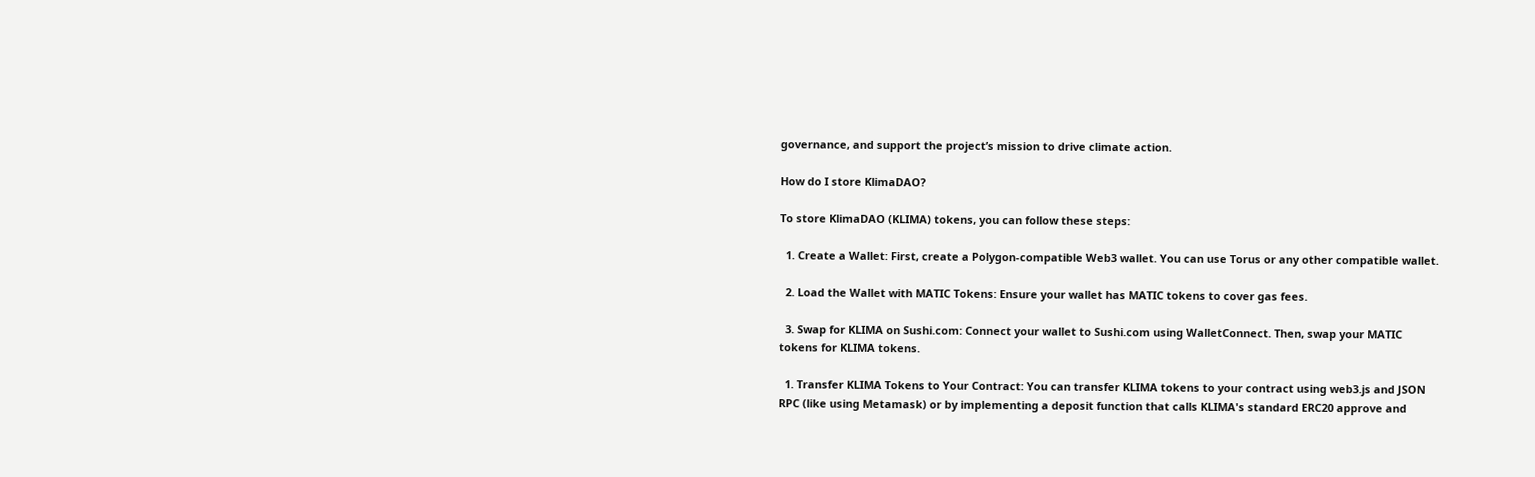governance, and support the project’s mission to drive climate action.

How do I store KlimaDAO?

To store KlimaDAO (KLIMA) tokens, you can follow these steps:

  1. Create a Wallet: First, create a Polygon-compatible Web3 wallet. You can use Torus or any other compatible wallet.

  2. Load the Wallet with MATIC Tokens: Ensure your wallet has MATIC tokens to cover gas fees.

  3. Swap for KLIMA on Sushi.com: Connect your wallet to Sushi.com using WalletConnect. Then, swap your MATIC tokens for KLIMA tokens.

  1. Transfer KLIMA Tokens to Your Contract: You can transfer KLIMA tokens to your contract using web3.js and JSON RPC (like using Metamask) or by implementing a deposit function that calls KLIMA's standard ERC20 approve and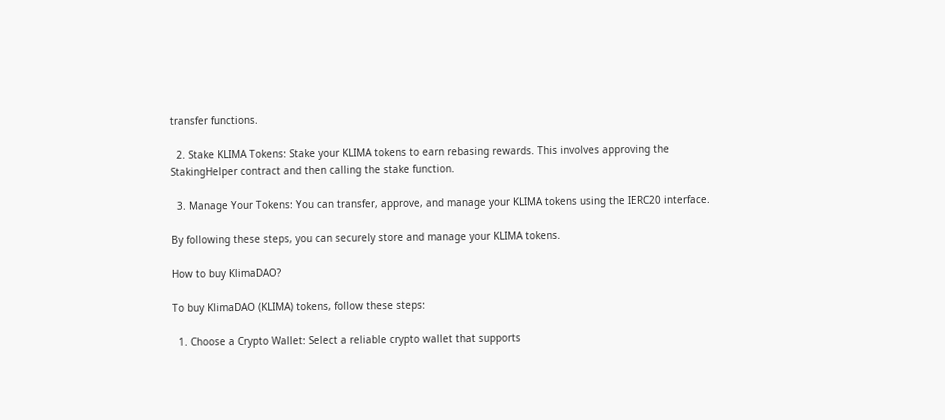transfer functions.

  2. Stake KLIMA Tokens: Stake your KLIMA tokens to earn rebasing rewards. This involves approving the StakingHelper contract and then calling the stake function.

  3. Manage Your Tokens: You can transfer, approve, and manage your KLIMA tokens using the IERC20 interface.

By following these steps, you can securely store and manage your KLIMA tokens.

How to buy KlimaDAO?

To buy KlimaDAO (KLIMA) tokens, follow these steps:

  1. Choose a Crypto Wallet: Select a reliable crypto wallet that supports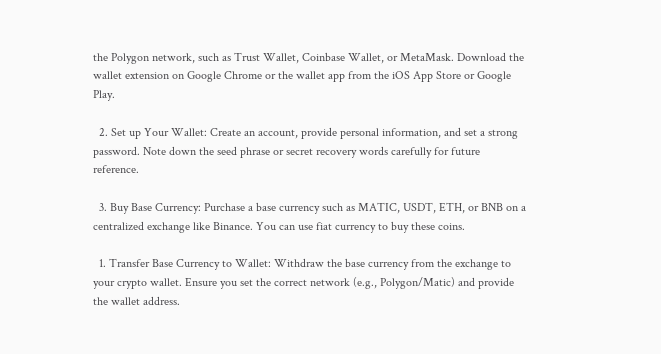the Polygon network, such as Trust Wallet, Coinbase Wallet, or MetaMask. Download the wallet extension on Google Chrome or the wallet app from the iOS App Store or Google Play.

  2. Set up Your Wallet: Create an account, provide personal information, and set a strong password. Note down the seed phrase or secret recovery words carefully for future reference.

  3. Buy Base Currency: Purchase a base currency such as MATIC, USDT, ETH, or BNB on a centralized exchange like Binance. You can use fiat currency to buy these coins.

  1. Transfer Base Currency to Wallet: Withdraw the base currency from the exchange to your crypto wallet. Ensure you set the correct network (e.g., Polygon/Matic) and provide the wallet address.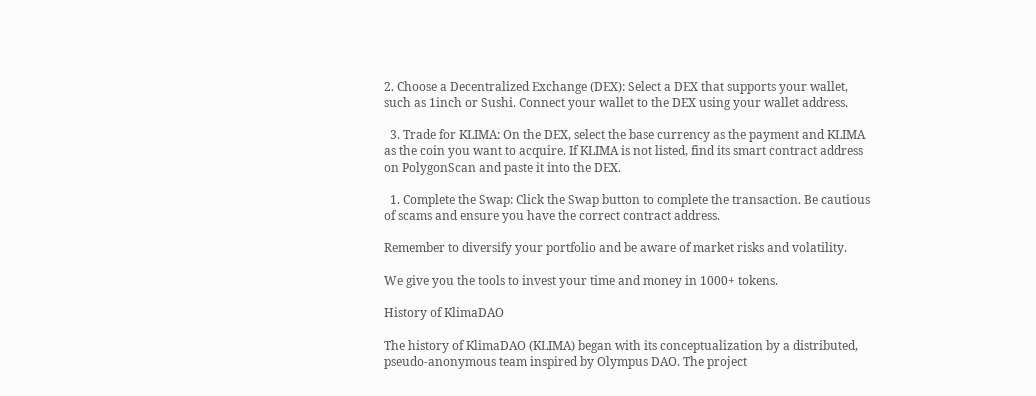2. Choose a Decentralized Exchange (DEX): Select a DEX that supports your wallet, such as 1inch or Sushi. Connect your wallet to the DEX using your wallet address.

  3. Trade for KLIMA: On the DEX, select the base currency as the payment and KLIMA as the coin you want to acquire. If KLIMA is not listed, find its smart contract address on PolygonScan and paste it into the DEX.

  1. Complete the Swap: Click the Swap button to complete the transaction. Be cautious of scams and ensure you have the correct contract address.

Remember to diversify your portfolio and be aware of market risks and volatility.

We give you the tools to invest your time and money in 1000+ tokens.

History of KlimaDAO

The history of KlimaDAO (KLIMA) began with its conceptualization by a distributed, pseudo-anonymous team inspired by Olympus DAO. The project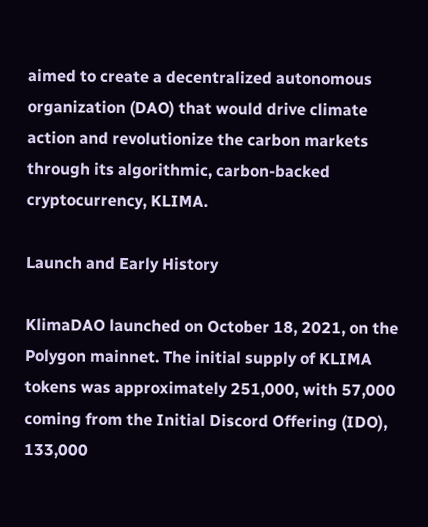aimed to create a decentralized autonomous organization (DAO) that would drive climate action and revolutionize the carbon markets through its algorithmic, carbon-backed cryptocurrency, KLIMA.

Launch and Early History

KlimaDAO launched on October 18, 2021, on the Polygon mainnet. The initial supply of KLIMA tokens was approximately 251,000, with 57,000 coming from the Initial Discord Offering (IDO), 133,000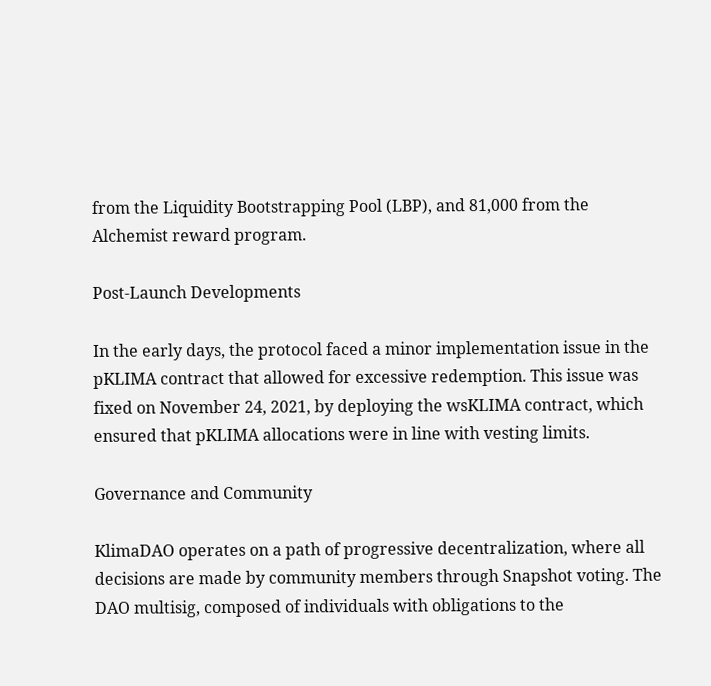from the Liquidity Bootstrapping Pool (LBP), and 81,000 from the Alchemist reward program.

Post-Launch Developments

In the early days, the protocol faced a minor implementation issue in the pKLIMA contract that allowed for excessive redemption. This issue was fixed on November 24, 2021, by deploying the wsKLIMA contract, which ensured that pKLIMA allocations were in line with vesting limits.

Governance and Community

KlimaDAO operates on a path of progressive decentralization, where all decisions are made by community members through Snapshot voting. The DAO multisig, composed of individuals with obligations to the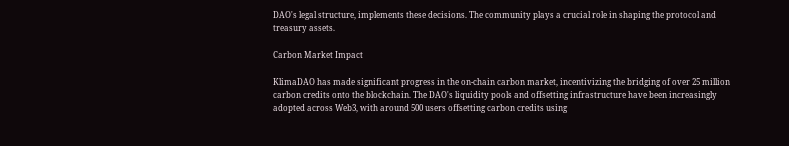DAO's legal structure, implements these decisions. The community plays a crucial role in shaping the protocol and treasury assets.

Carbon Market Impact

KlimaDAO has made significant progress in the on-chain carbon market, incentivizing the bridging of over 25 million carbon credits onto the blockchain. The DAO's liquidity pools and offsetting infrastructure have been increasingly adopted across Web3, with around 500 users offsetting carbon credits using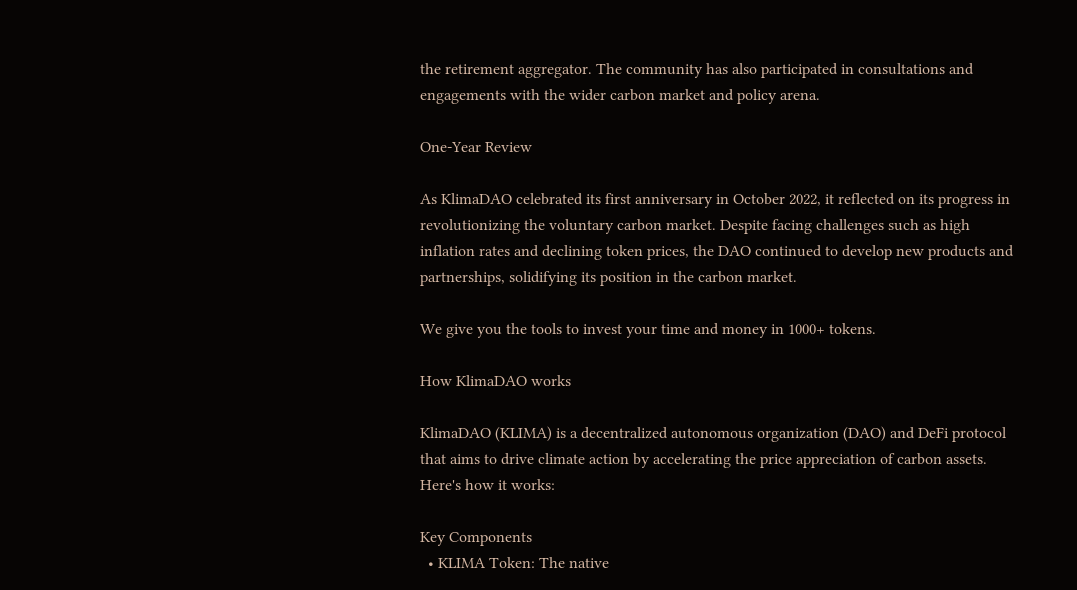the retirement aggregator. The community has also participated in consultations and engagements with the wider carbon market and policy arena.

One-Year Review

As KlimaDAO celebrated its first anniversary in October 2022, it reflected on its progress in revolutionizing the voluntary carbon market. Despite facing challenges such as high inflation rates and declining token prices, the DAO continued to develop new products and partnerships, solidifying its position in the carbon market.

We give you the tools to invest your time and money in 1000+ tokens.

How KlimaDAO works

KlimaDAO (KLIMA) is a decentralized autonomous organization (DAO) and DeFi protocol that aims to drive climate action by accelerating the price appreciation of carbon assets. Here's how it works:

Key Components
  • KLIMA Token: The native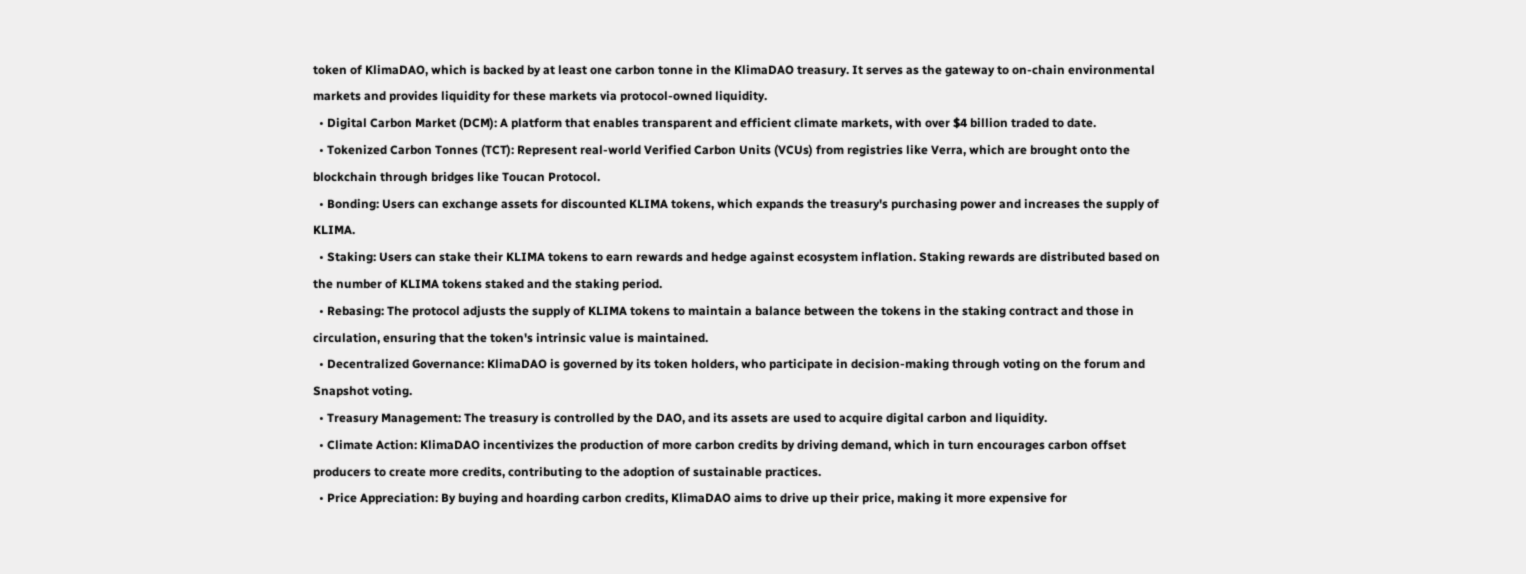token of KlimaDAO, which is backed by at least one carbon tonne in the KlimaDAO treasury. It serves as the gateway to on-chain environmental markets and provides liquidity for these markets via protocol-owned liquidity.
  • Digital Carbon Market (DCM): A platform that enables transparent and efficient climate markets, with over $4 billion traded to date.
  • Tokenized Carbon Tonnes (TCT): Represent real-world Verified Carbon Units (VCUs) from registries like Verra, which are brought onto the blockchain through bridges like Toucan Protocol.
  • Bonding: Users can exchange assets for discounted KLIMA tokens, which expands the treasury's purchasing power and increases the supply of KLIMA.
  • Staking: Users can stake their KLIMA tokens to earn rewards and hedge against ecosystem inflation. Staking rewards are distributed based on the number of KLIMA tokens staked and the staking period.
  • Rebasing: The protocol adjusts the supply of KLIMA tokens to maintain a balance between the tokens in the staking contract and those in circulation, ensuring that the token's intrinsic value is maintained.
  • Decentralized Governance: KlimaDAO is governed by its token holders, who participate in decision-making through voting on the forum and Snapshot voting.
  • Treasury Management: The treasury is controlled by the DAO, and its assets are used to acquire digital carbon and liquidity.
  • Climate Action: KlimaDAO incentivizes the production of more carbon credits by driving demand, which in turn encourages carbon offset producers to create more credits, contributing to the adoption of sustainable practices.
  • Price Appreciation: By buying and hoarding carbon credits, KlimaDAO aims to drive up their price, making it more expensive for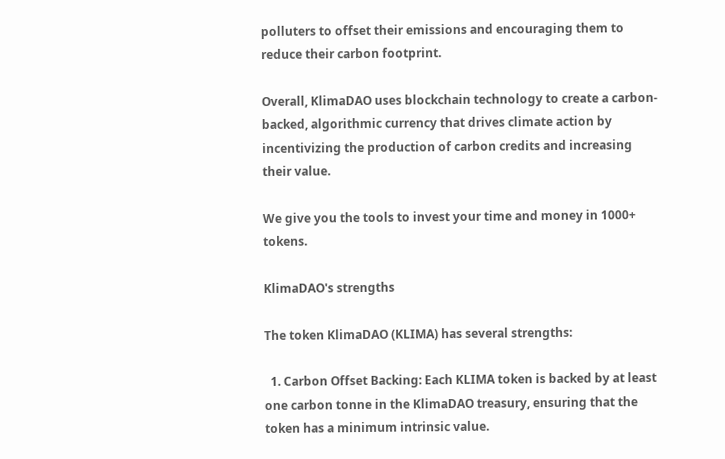polluters to offset their emissions and encouraging them to reduce their carbon footprint.

Overall, KlimaDAO uses blockchain technology to create a carbon-backed, algorithmic currency that drives climate action by incentivizing the production of carbon credits and increasing their value.

We give you the tools to invest your time and money in 1000+ tokens.

KlimaDAO's strengths

The token KlimaDAO (KLIMA) has several strengths:

  1. Carbon Offset Backing: Each KLIMA token is backed by at least one carbon tonne in the KlimaDAO treasury, ensuring that the token has a minimum intrinsic value.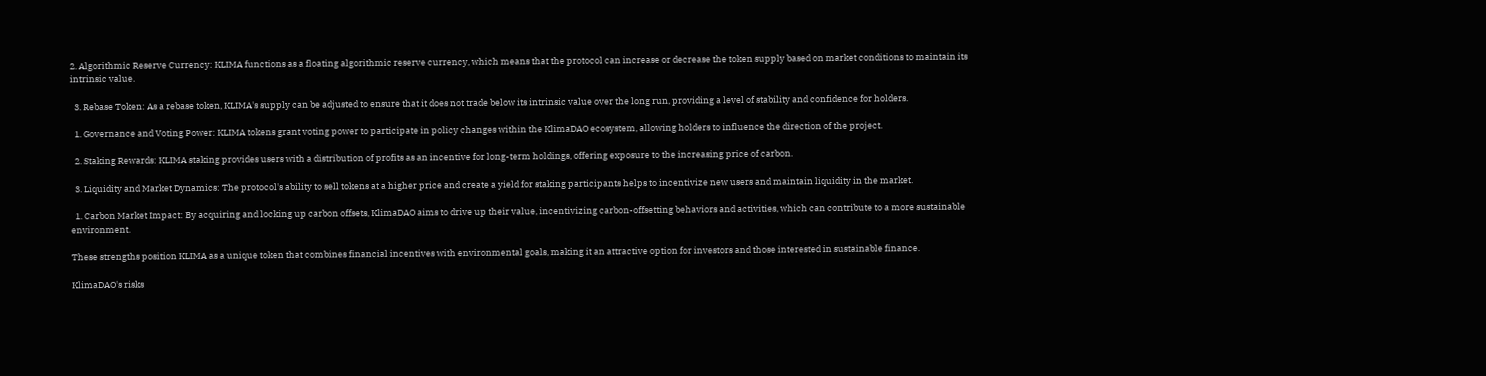2. Algorithmic Reserve Currency: KLIMA functions as a floating algorithmic reserve currency, which means that the protocol can increase or decrease the token supply based on market conditions to maintain its intrinsic value.

  3. Rebase Token: As a rebase token, KLIMA's supply can be adjusted to ensure that it does not trade below its intrinsic value over the long run, providing a level of stability and confidence for holders.

  1. Governance and Voting Power: KLIMA tokens grant voting power to participate in policy changes within the KlimaDAO ecosystem, allowing holders to influence the direction of the project.

  2. Staking Rewards: KLIMA staking provides users with a distribution of profits as an incentive for long-term holdings, offering exposure to the increasing price of carbon.

  3. Liquidity and Market Dynamics: The protocol's ability to sell tokens at a higher price and create a yield for staking participants helps to incentivize new users and maintain liquidity in the market.

  1. Carbon Market Impact: By acquiring and locking up carbon offsets, KlimaDAO aims to drive up their value, incentivizing carbon-offsetting behaviors and activities, which can contribute to a more sustainable environment.

These strengths position KLIMA as a unique token that combines financial incentives with environmental goals, making it an attractive option for investors and those interested in sustainable finance.

KlimaDAO's risks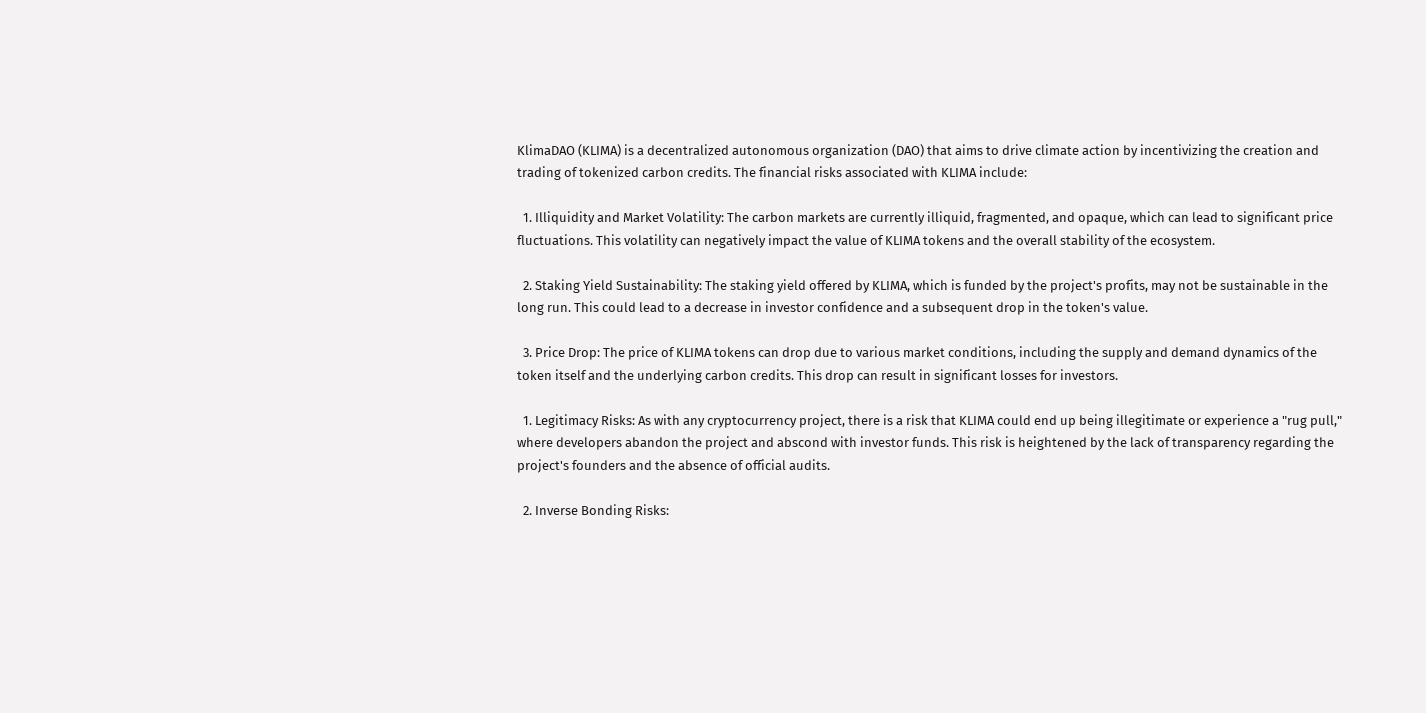KlimaDAO (KLIMA) is a decentralized autonomous organization (DAO) that aims to drive climate action by incentivizing the creation and trading of tokenized carbon credits. The financial risks associated with KLIMA include:

  1. Illiquidity and Market Volatility: The carbon markets are currently illiquid, fragmented, and opaque, which can lead to significant price fluctuations. This volatility can negatively impact the value of KLIMA tokens and the overall stability of the ecosystem.

  2. Staking Yield Sustainability: The staking yield offered by KLIMA, which is funded by the project's profits, may not be sustainable in the long run. This could lead to a decrease in investor confidence and a subsequent drop in the token's value.

  3. Price Drop: The price of KLIMA tokens can drop due to various market conditions, including the supply and demand dynamics of the token itself and the underlying carbon credits. This drop can result in significant losses for investors.

  1. Legitimacy Risks: As with any cryptocurrency project, there is a risk that KLIMA could end up being illegitimate or experience a "rug pull," where developers abandon the project and abscond with investor funds. This risk is heightened by the lack of transparency regarding the project's founders and the absence of official audits.

  2. Inverse Bonding Risks: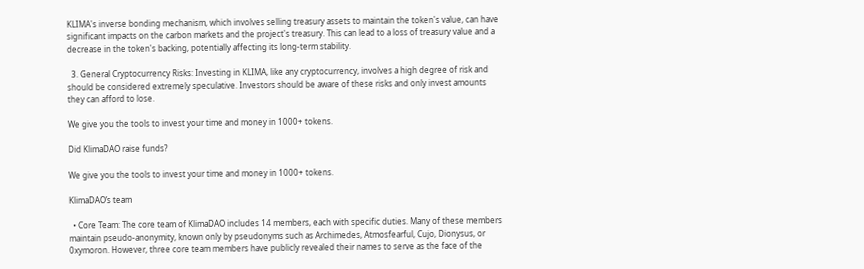KLIMA's inverse bonding mechanism, which involves selling treasury assets to maintain the token's value, can have significant impacts on the carbon markets and the project's treasury. This can lead to a loss of treasury value and a decrease in the token's backing, potentially affecting its long-term stability.

  3. General Cryptocurrency Risks: Investing in KLIMA, like any cryptocurrency, involves a high degree of risk and should be considered extremely speculative. Investors should be aware of these risks and only invest amounts they can afford to lose.

We give you the tools to invest your time and money in 1000+ tokens.

Did KlimaDAO raise funds?

We give you the tools to invest your time and money in 1000+ tokens.

KlimaDAO’s team

  • Core Team: The core team of KlimaDAO includes 14 members, each with specific duties. Many of these members maintain pseudo-anonymity, known only by pseudonyms such as Archimedes, Atmosfearful, Cujo, Dionysus, or 0xymoron. However, three core team members have publicly revealed their names to serve as the face of the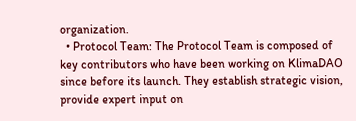organization.
  • Protocol Team: The Protocol Team is composed of key contributors who have been working on KlimaDAO since before its launch. They establish strategic vision, provide expert input on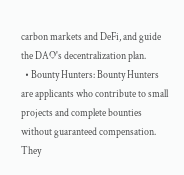carbon markets and DeFi, and guide the DAO's decentralization plan.
  • Bounty Hunters: Bounty Hunters are applicants who contribute to small projects and complete bounties without guaranteed compensation. They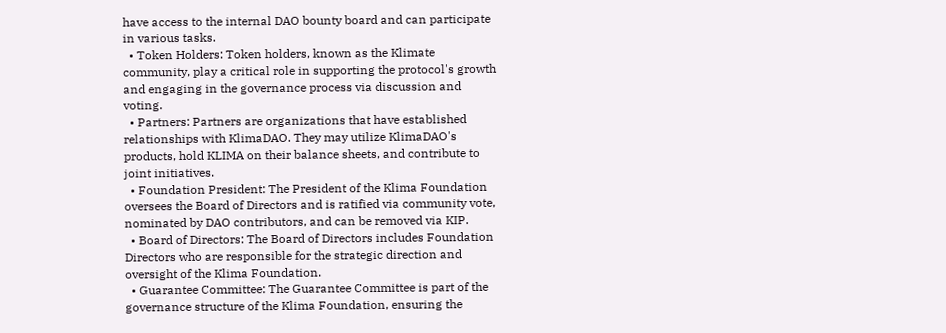have access to the internal DAO bounty board and can participate in various tasks.
  • Token Holders: Token holders, known as the Klimate community, play a critical role in supporting the protocol's growth and engaging in the governance process via discussion and voting.
  • Partners: Partners are organizations that have established relationships with KlimaDAO. They may utilize KlimaDAO's products, hold KLIMA on their balance sheets, and contribute to joint initiatives.
  • Foundation President: The President of the Klima Foundation oversees the Board of Directors and is ratified via community vote, nominated by DAO contributors, and can be removed via KIP.
  • Board of Directors: The Board of Directors includes Foundation Directors who are responsible for the strategic direction and oversight of the Klima Foundation.
  • Guarantee Committee: The Guarantee Committee is part of the governance structure of the Klima Foundation, ensuring the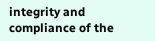integrity and compliance of the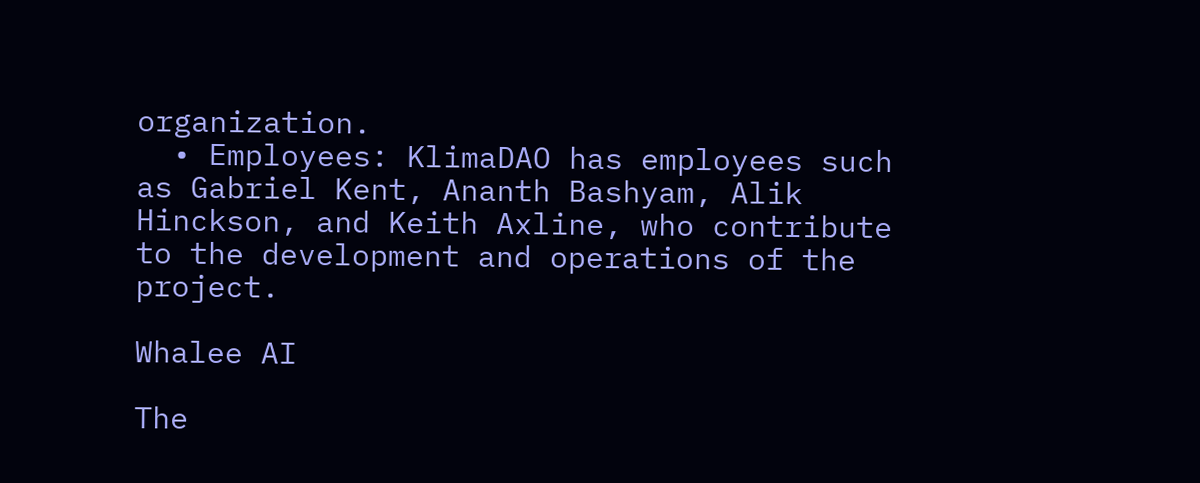organization.
  • Employees: KlimaDAO has employees such as Gabriel Kent, Ananth Bashyam, Alik Hinckson, and Keith Axline, who contribute to the development and operations of the project.

Whalee AI

The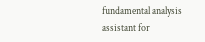fundamental analysis assistant for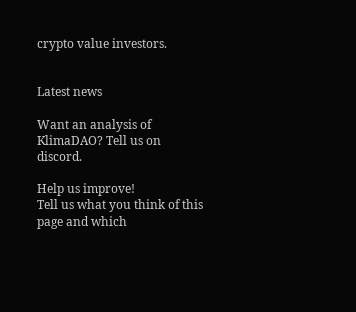crypto value investors.


Latest news

Want an analysis of KlimaDAO? Tell us on discord.

Help us improve!
Tell us what you think of this page and which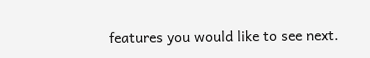features you would like to see next.